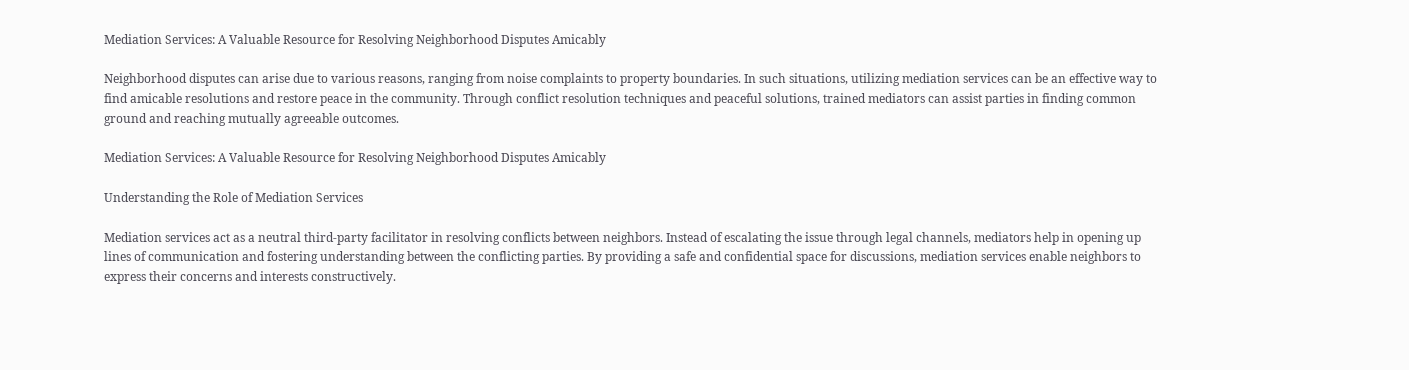Mediation Services: A Valuable Resource for Resolving Neighborhood Disputes Amicably

Neighborhood disputes can arise due to various reasons, ranging from noise complaints to property boundaries. In such situations, utilizing mediation services can be an effective way to find amicable resolutions and restore peace in the community. Through conflict resolution techniques and peaceful solutions, trained mediators can assist parties in finding common ground and reaching mutually agreeable outcomes.

Mediation Services: A Valuable Resource for Resolving Neighborhood Disputes Amicably

Understanding the Role of Mediation Services

Mediation services act as a neutral third-party facilitator in resolving conflicts between neighbors. Instead of escalating the issue through legal channels, mediators help in opening up lines of communication and fostering understanding between the conflicting parties. By providing a safe and confidential space for discussions, mediation services enable neighbors to express their concerns and interests constructively.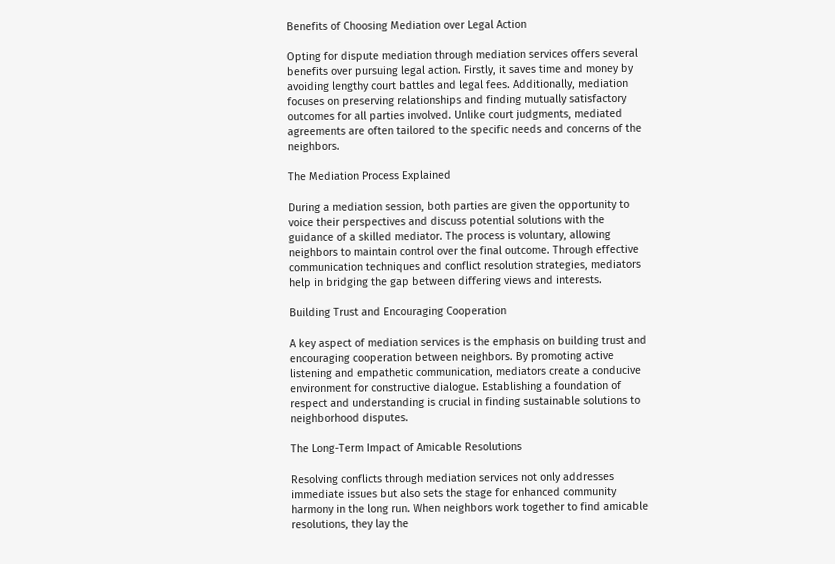Benefits of Choosing Mediation over Legal Action

Opting for dispute mediation through mediation services offers several benefits over pursuing legal action. Firstly, it saves time and money by avoiding lengthy court battles and legal fees. Additionally, mediation focuses on preserving relationships and finding mutually satisfactory outcomes for all parties involved. Unlike court judgments, mediated agreements are often tailored to the specific needs and concerns of the neighbors.

The Mediation Process Explained

During a mediation session, both parties are given the opportunity to voice their perspectives and discuss potential solutions with the guidance of a skilled mediator. The process is voluntary, allowing neighbors to maintain control over the final outcome. Through effective communication techniques and conflict resolution strategies, mediators help in bridging the gap between differing views and interests.

Building Trust and Encouraging Cooperation

A key aspect of mediation services is the emphasis on building trust and encouraging cooperation between neighbors. By promoting active listening and empathetic communication, mediators create a conducive environment for constructive dialogue. Establishing a foundation of respect and understanding is crucial in finding sustainable solutions to neighborhood disputes.

The Long-Term Impact of Amicable Resolutions

Resolving conflicts through mediation services not only addresses immediate issues but also sets the stage for enhanced community harmony in the long run. When neighbors work together to find amicable resolutions, they lay the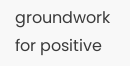groundwork for positive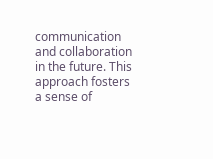communication and collaboration in the future. This approach fosters a sense of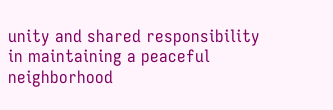unity and shared responsibility in maintaining a peaceful neighborhood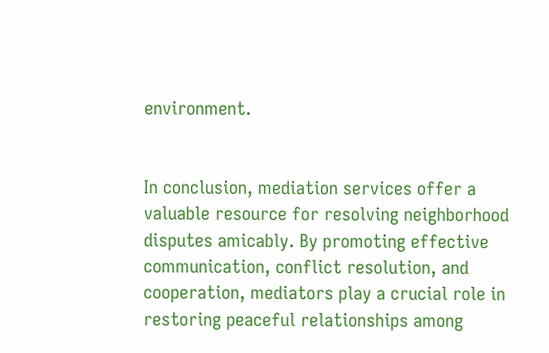environment.


In conclusion, mediation services offer a valuable resource for resolving neighborhood disputes amicably. By promoting effective communication, conflict resolution, and cooperation, mediators play a crucial role in restoring peaceful relationships among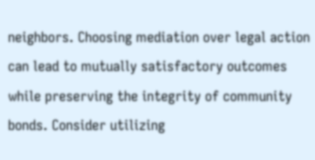neighbors. Choosing mediation over legal action can lead to mutually satisfactory outcomes while preserving the integrity of community bonds. Consider utilizing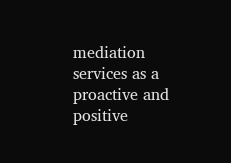mediation services as a proactive and positive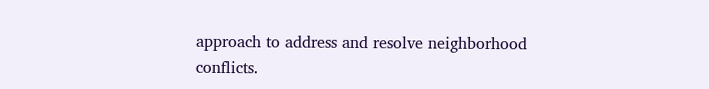approach to address and resolve neighborhood conflicts.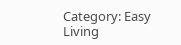Category: Easy Living